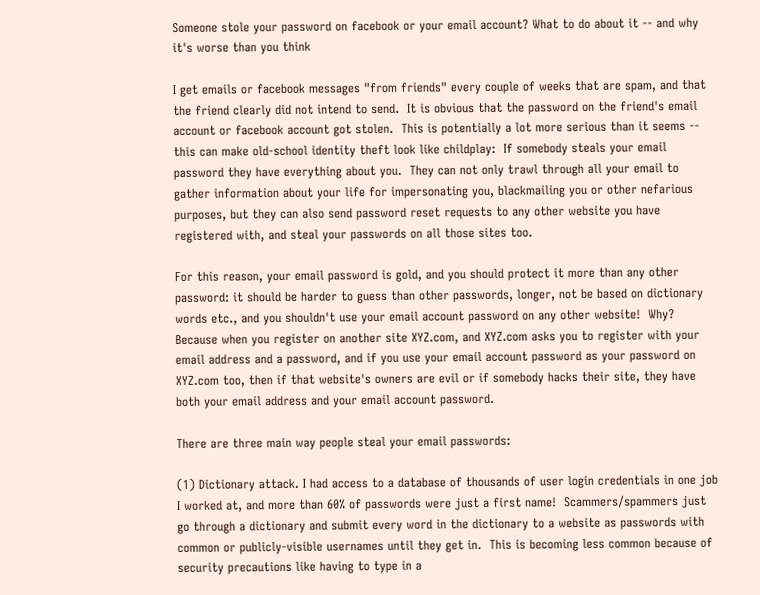Someone stole your password on facebook or your email account? What to do about it -- and why it's worse than you think

I get emails or facebook messages "from friends" every couple of weeks that are spam, and that the friend clearly did not intend to send.  It is obvious that the password on the friend's email account or facebook account got stolen.  This is potentially a lot more serious than it seems -- this can make old-school identity theft look like childplay:  If somebody steals your email password they have everything about you.  They can not only trawl through all your email to gather information about your life for impersonating you, blackmailing you or other nefarious purposes, but they can also send password reset requests to any other website you have registered with, and steal your passwords on all those sites too.

For this reason, your email password is gold, and you should protect it more than any other password: it should be harder to guess than other passwords, longer, not be based on dictionary words etc., and you shouldn't use your email account password on any other website!  Why?  Because when you register on another site XYZ.com, and XYZ.com asks you to register with your email address and a password, and if you use your email account password as your password on XYZ.com too, then if that website's owners are evil or if somebody hacks their site, they have both your email address and your email account password.

There are three main way people steal your email passwords:

(1) Dictionary attack. I had access to a database of thousands of user login credentials in one job I worked at, and more than 60% of passwords were just a first name!  Scammers/spammers just go through a dictionary and submit every word in the dictionary to a website as passwords with common or publicly-visible usernames until they get in.  This is becoming less common because of security precautions like having to type in a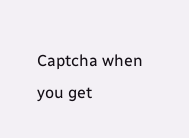Captcha when you get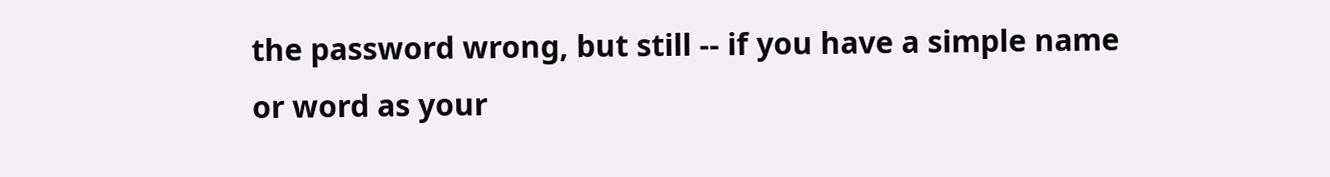the password wrong, but still -- if you have a simple name or word as your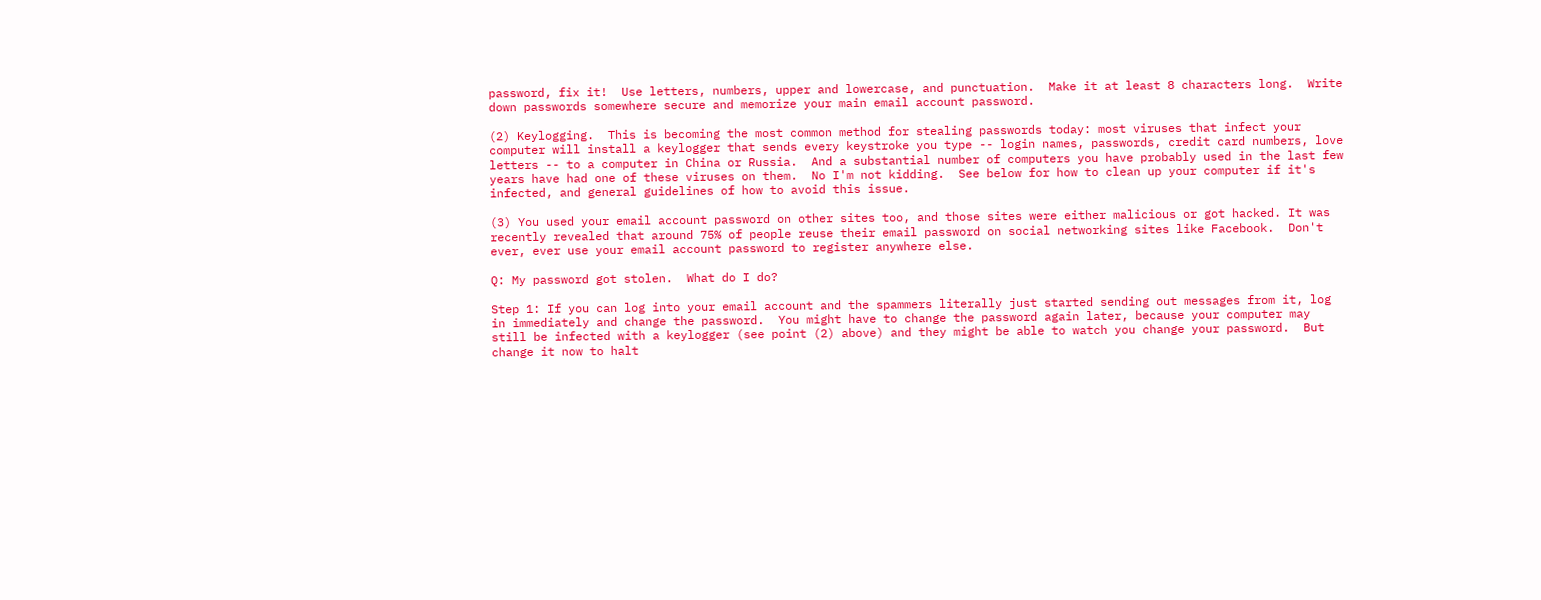password, fix it!  Use letters, numbers, upper and lowercase, and punctuation.  Make it at least 8 characters long.  Write down passwords somewhere secure and memorize your main email account password.

(2) Keylogging.  This is becoming the most common method for stealing passwords today: most viruses that infect your computer will install a keylogger that sends every keystroke you type -- login names, passwords, credit card numbers, love letters -- to a computer in China or Russia.  And a substantial number of computers you have probably used in the last few years have had one of these viruses on them.  No I'm not kidding.  See below for how to clean up your computer if it's infected, and general guidelines of how to avoid this issue.

(3) You used your email account password on other sites too, and those sites were either malicious or got hacked. It was recently revealed that around 75% of people reuse their email password on social networking sites like Facebook.  Don't ever, ever use your email account password to register anywhere else.

Q: My password got stolen.  What do I do?

Step 1: If you can log into your email account and the spammers literally just started sending out messages from it, log in immediately and change the password.  You might have to change the password again later, because your computer may still be infected with a keylogger (see point (2) above) and they might be able to watch you change your password.  But change it now to halt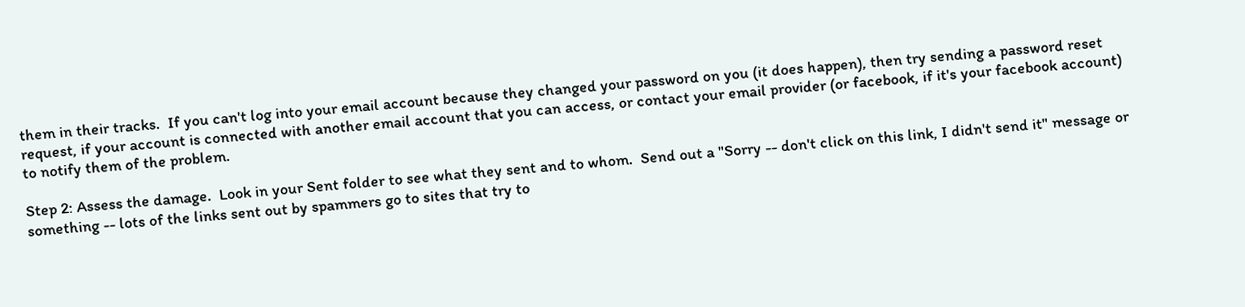them in their tracks.  If you can't log into your email account because they changed your password on you (it does happen), then try sending a password reset request, if your account is connected with another email account that you can access, or contact your email provider (or facebook, if it's your facebook account) to notify them of the problem.

Step 2: Assess the damage.  Look in your Sent folder to see what they sent and to whom.  Send out a "Sorry -- don't click on this link, I didn't send it" message or something -- lots of the links sent out by spammers go to sites that try to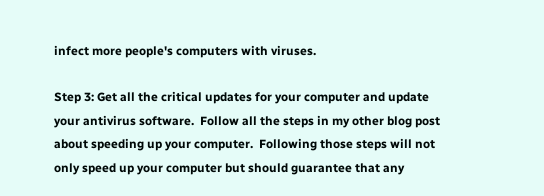infect more people's computers with viruses.

Step 3: Get all the critical updates for your computer and update your antivirus software.  Follow all the steps in my other blog post about speeding up your computer.  Following those steps will not only speed up your computer but should guarantee that any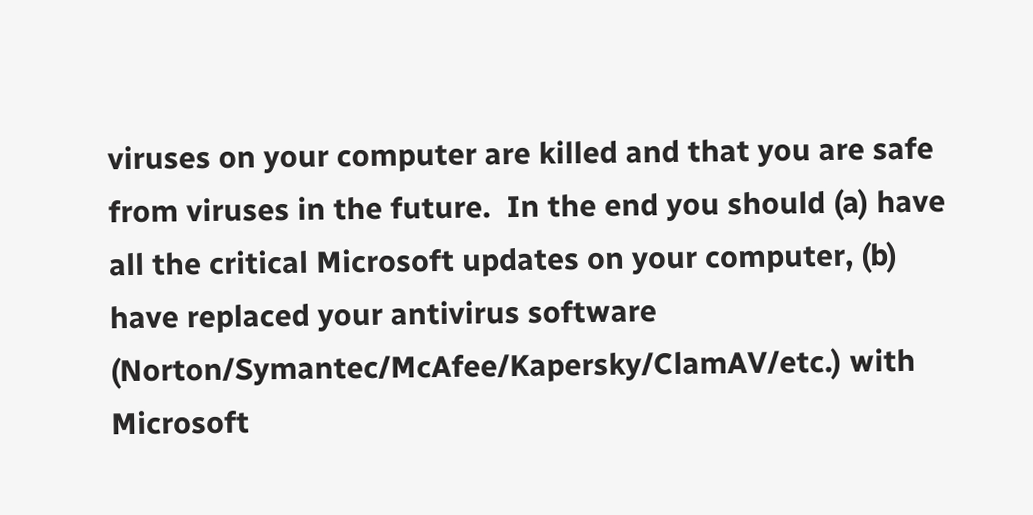viruses on your computer are killed and that you are safe from viruses in the future.  In the end you should (a) have all the critical Microsoft updates on your computer, (b) have replaced your antivirus software (Norton/Symantec/McAfee/Kapersky/ClamAV/etc.) with Microsoft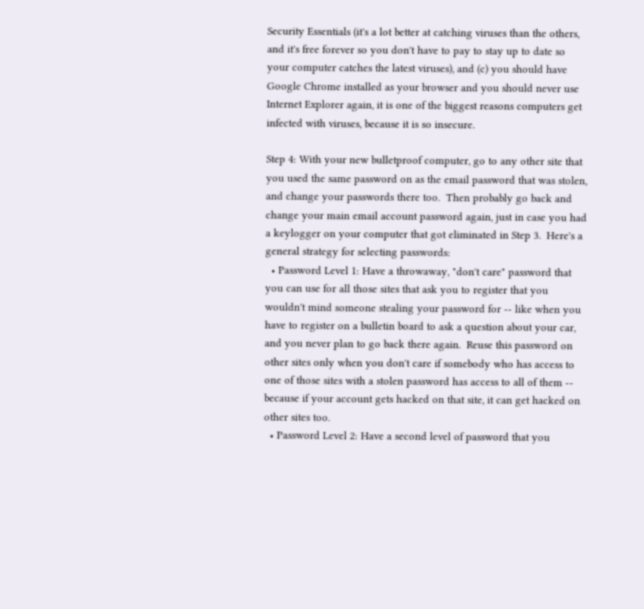Security Essentials (it's a lot better at catching viruses than the others, and it's free forever so you don't have to pay to stay up to date so your computer catches the latest viruses), and (c) you should have Google Chrome installed as your browser and you should never use Internet Explorer again, it is one of the biggest reasons computers get infected with viruses, because it is so insecure.

Step 4: With your new bulletproof computer, go to any other site that you used the same password on as the email password that was stolen, and change your passwords there too.  Then probably go back and change your main email account password again, just in case you had a keylogger on your computer that got eliminated in Step 3.  Here's a general strategy for selecting passwords:
  • Password Level 1: Have a throwaway, "don't care" password that you can use for all those sites that ask you to register that you wouldn't mind someone stealing your password for -- like when you have to register on a bulletin board to ask a question about your car, and you never plan to go back there again.  Reuse this password on other sites only when you don't care if somebody who has access to one of those sites with a stolen password has access to all of them -- because if your account gets hacked on that site, it can get hacked on other sites too.
  • Password Level 2: Have a second level of password that you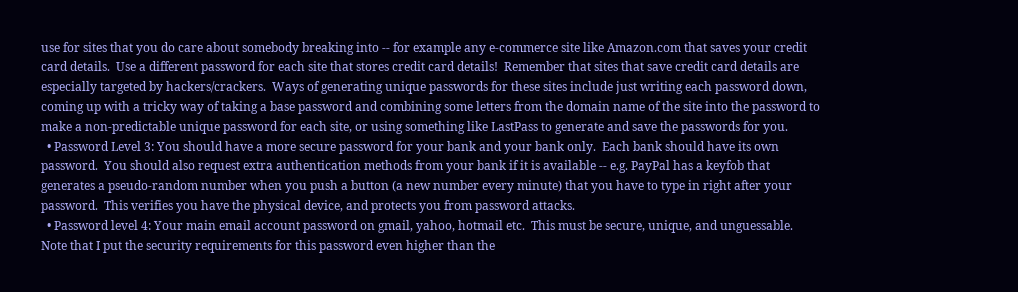use for sites that you do care about somebody breaking into -- for example any e-commerce site like Amazon.com that saves your credit card details.  Use a different password for each site that stores credit card details!  Remember that sites that save credit card details are especially targeted by hackers/crackers.  Ways of generating unique passwords for these sites include just writing each password down, coming up with a tricky way of taking a base password and combining some letters from the domain name of the site into the password to make a non-predictable unique password for each site, or using something like LastPass to generate and save the passwords for you.
  • Password Level 3: You should have a more secure password for your bank and your bank only.  Each bank should have its own password.  You should also request extra authentication methods from your bank if it is available -- e.g. PayPal has a keyfob that generates a pseudo-random number when you push a button (a new number every minute) that you have to type in right after your password.  This verifies you have the physical device, and protects you from password attacks.
  • Password level 4: Your main email account password on gmail, yahoo, hotmail etc.  This must be secure, unique, and unguessable.  Note that I put the security requirements for this password even higher than the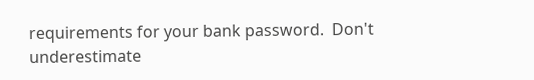requirements for your bank password.  Don't underestimate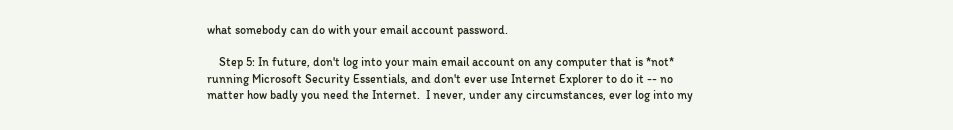what somebody can do with your email account password.

    Step 5: In future, don't log into your main email account on any computer that is *not* running Microsoft Security Essentials, and don't ever use Internet Explorer to do it -- no matter how badly you need the Internet.  I never, under any circumstances, ever log into my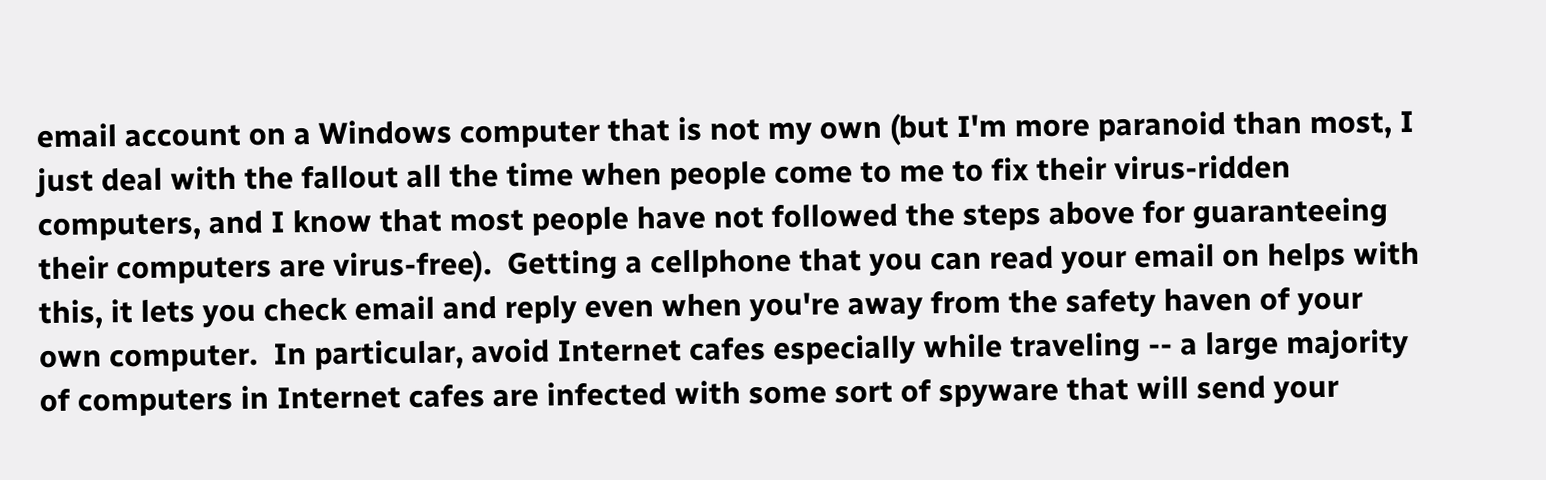email account on a Windows computer that is not my own (but I'm more paranoid than most, I just deal with the fallout all the time when people come to me to fix their virus-ridden computers, and I know that most people have not followed the steps above for guaranteeing their computers are virus-free).  Getting a cellphone that you can read your email on helps with this, it lets you check email and reply even when you're away from the safety haven of your own computer.  In particular, avoid Internet cafes especially while traveling -- a large majority of computers in Internet cafes are infected with some sort of spyware that will send your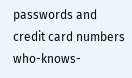passwords and credit card numbers who-knows-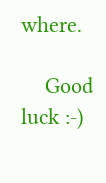where.

    Good luck :-)